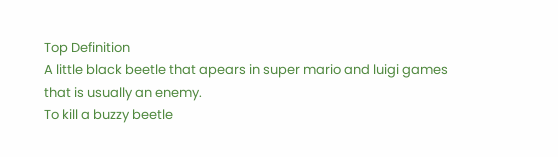Top Definition
A little black beetle that apears in super mario and luigi games that is usually an enemy.
To kill a buzzy beetle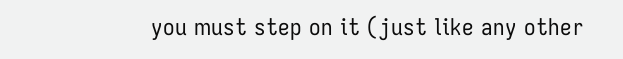you must step on it (just like any other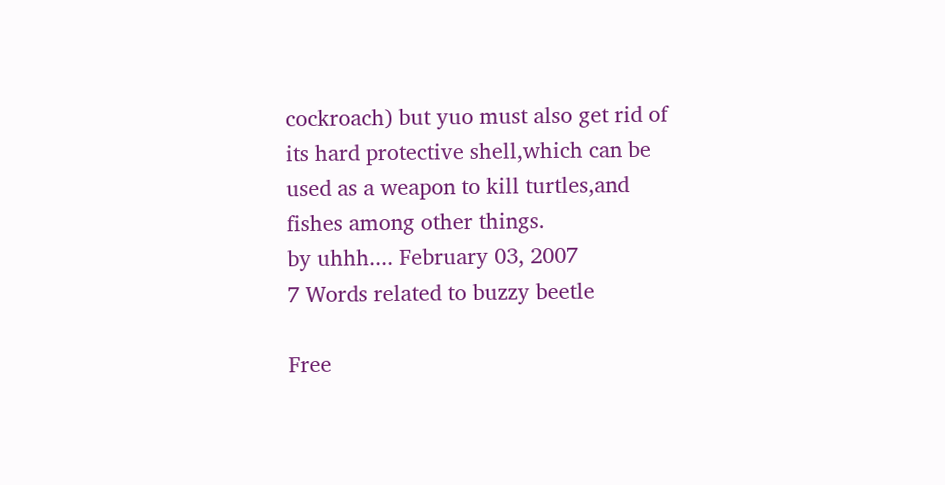cockroach) but yuo must also get rid of its hard protective shell,which can be used as a weapon to kill turtles,and fishes among other things.
by uhhh.... February 03, 2007
7 Words related to buzzy beetle

Free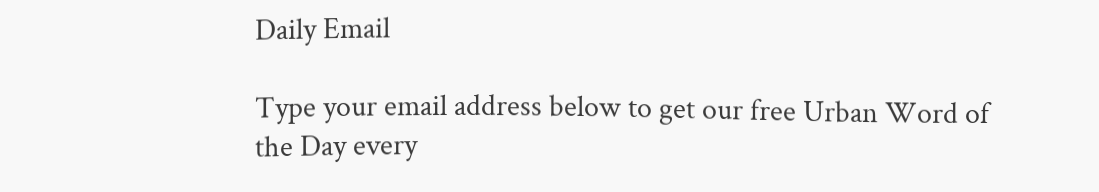Daily Email

Type your email address below to get our free Urban Word of the Day every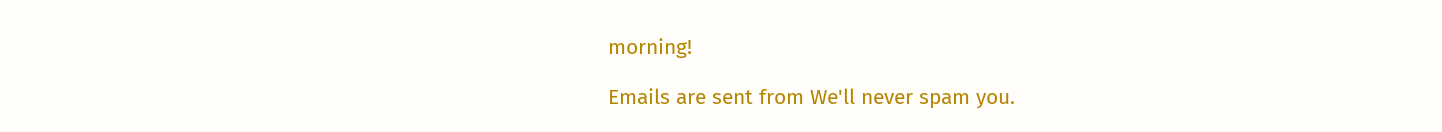morning!

Emails are sent from We'll never spam you.